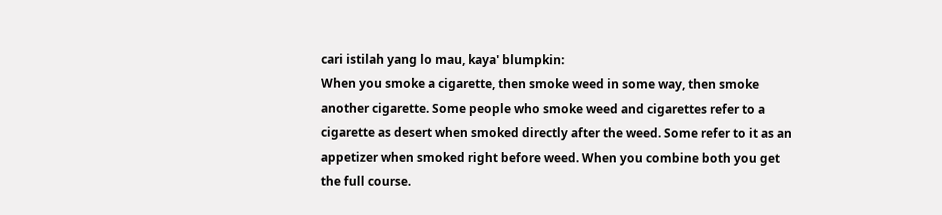cari istilah yang lo mau, kaya' blumpkin:
When you smoke a cigarette, then smoke weed in some way, then smoke another cigarette. Some people who smoke weed and cigarettes refer to a cigarette as desert when smoked directly after the weed. Some refer to it as an appetizer when smoked right before weed. When you combine both you get the full course.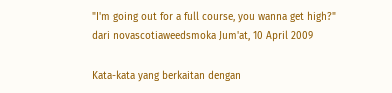"I'm going out for a full course, you wanna get high?"
dari novascotiaweedsmoka Jum'at, 10 April 2009

Kata-kata yang berkaitan dengan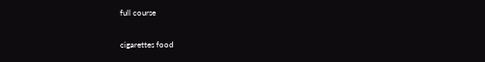full course

cigarettes food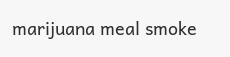marijuana meal smoke